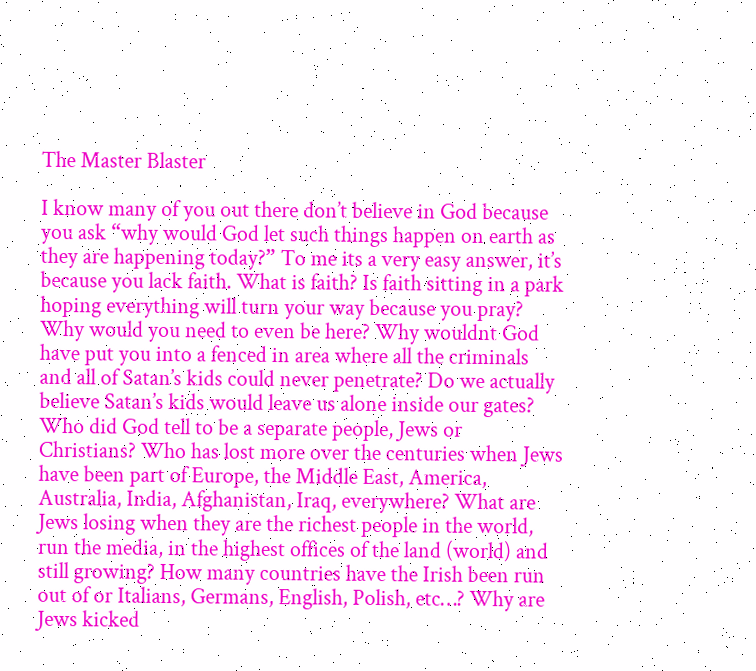The Master Blaster

I know many of you out there don’t believe in God because you ask “why would God let such things happen on earth as they are happening today?” To me its a very easy answer, it’s because you lack faith. What is faith? Is faith sitting in a park hoping everything will turn your way because you pray? Why would you need to even be here? Why wouldnt God have put you into a fenced in area where all the criminals and all of Satan’s kids could never penetrate? Do we actually believe Satan’s kids would leave us alone inside our gates? Who did God tell to be a separate people, Jews or Christians? Who has lost more over the centuries when Jews have been part of Europe, the Middle East, America, Australia, India, Afghanistan, Iraq, everywhere? What are Jews losing when they are the richest people in the world, run the media, in the highest offices of the land (world) and still growing? How many countries have the Irish been run out of or Italians, Germans, English, Polish, etc…? Why are Jews kicked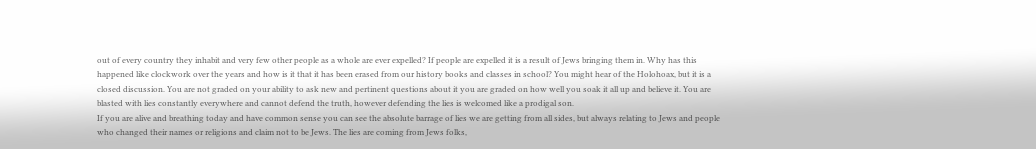out of every country they inhabit and very few other people as a whole are ever expelled? If people are expelled it is a result of Jews bringing them in. Why has this happened like clockwork over the years and how is it that it has been erased from our history books and classes in school? You might hear of the Holohoax, but it is a closed discussion. You are not graded on your ability to ask new and pertinent questions about it you are graded on how well you soak it all up and believe it. You are blasted with lies constantly everywhere and cannot defend the truth, however defending the lies is welcomed like a prodigal son.
If you are alive and breathing today and have common sense you can see the absolute barrage of lies we are getting from all sides, but always relating to Jews and people who changed their names or religions and claim not to be Jews. The lies are coming from Jews folks,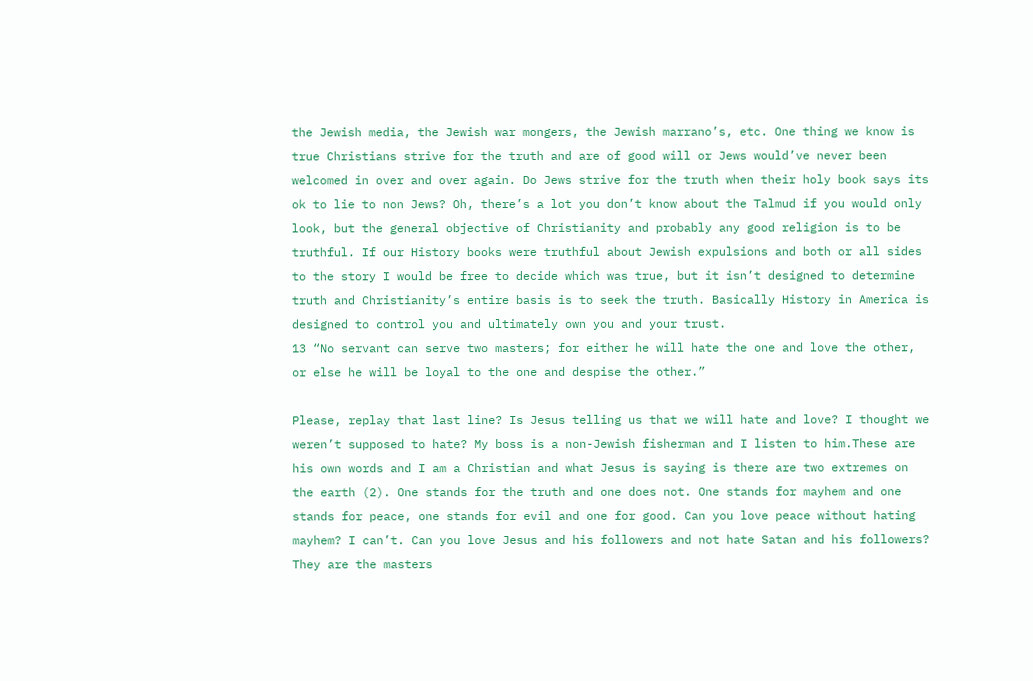the Jewish media, the Jewish war mongers, the Jewish marrano’s, etc. One thing we know is true Christians strive for the truth and are of good will or Jews would’ve never been welcomed in over and over again. Do Jews strive for the truth when their holy book says its ok to lie to non Jews? Oh, there’s a lot you don’t know about the Talmud if you would only look, but the general objective of Christianity and probably any good religion is to be truthful. If our History books were truthful about Jewish expulsions and both or all sides to the story I would be free to decide which was true, but it isn’t designed to determine truth and Christianity’s entire basis is to seek the truth. Basically History in America is designed to control you and ultimately own you and your trust.
13 “No servant can serve two masters; for either he will hate the one and love the other, or else he will be loyal to the one and despise the other.”

Please, replay that last line? Is Jesus telling us that we will hate and love? I thought we weren’t supposed to hate? My boss is a non-Jewish fisherman and I listen to him.These are his own words and I am a Christian and what Jesus is saying is there are two extremes on the earth (2). One stands for the truth and one does not. One stands for mayhem and one stands for peace, one stands for evil and one for good. Can you love peace without hating mayhem? I can’t. Can you love Jesus and his followers and not hate Satan and his followers? They are the masters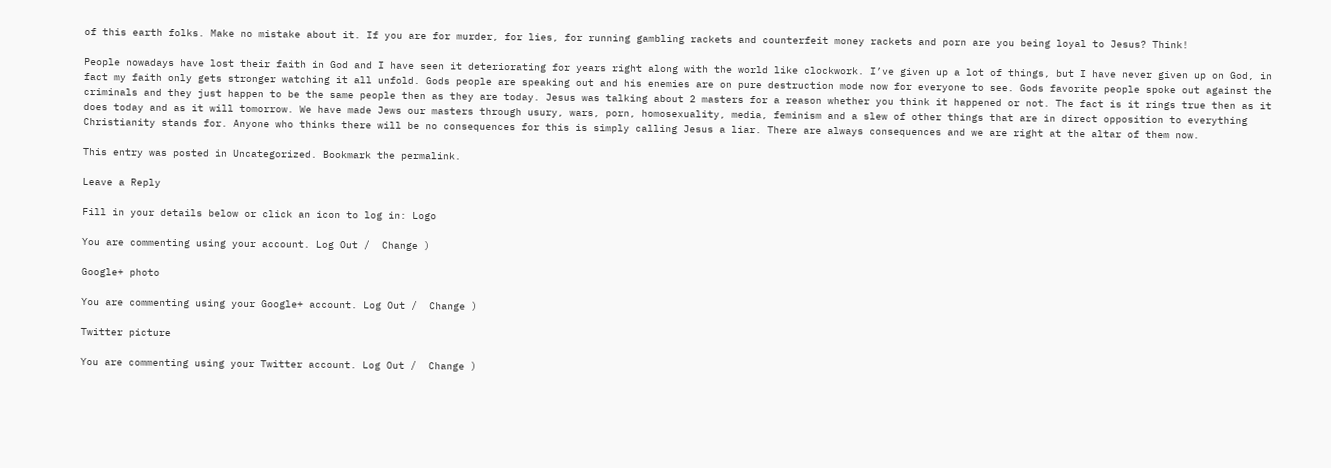of this earth folks. Make no mistake about it. If you are for murder, for lies, for running gambling rackets and counterfeit money rackets and porn are you being loyal to Jesus? Think!

People nowadays have lost their faith in God and I have seen it deteriorating for years right along with the world like clockwork. I’ve given up a lot of things, but I have never given up on God, in fact my faith only gets stronger watching it all unfold. Gods people are speaking out and his enemies are on pure destruction mode now for everyone to see. Gods favorite people spoke out against the criminals and they just happen to be the same people then as they are today. Jesus was talking about 2 masters for a reason whether you think it happened or not. The fact is it rings true then as it does today and as it will tomorrow. We have made Jews our masters through usury, wars, porn, homosexuality, media, feminism and a slew of other things that are in direct opposition to everything Christianity stands for. Anyone who thinks there will be no consequences for this is simply calling Jesus a liar. There are always consequences and we are right at the altar of them now.

This entry was posted in Uncategorized. Bookmark the permalink.

Leave a Reply

Fill in your details below or click an icon to log in: Logo

You are commenting using your account. Log Out /  Change )

Google+ photo

You are commenting using your Google+ account. Log Out /  Change )

Twitter picture

You are commenting using your Twitter account. Log Out /  Change )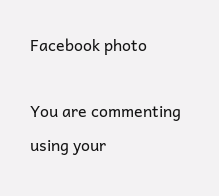Facebook photo

You are commenting using your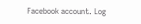Facebook account. Log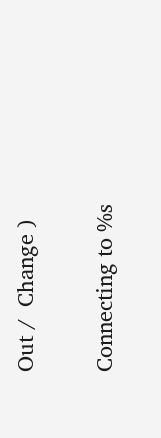Out /  Change )


Connecting to %s